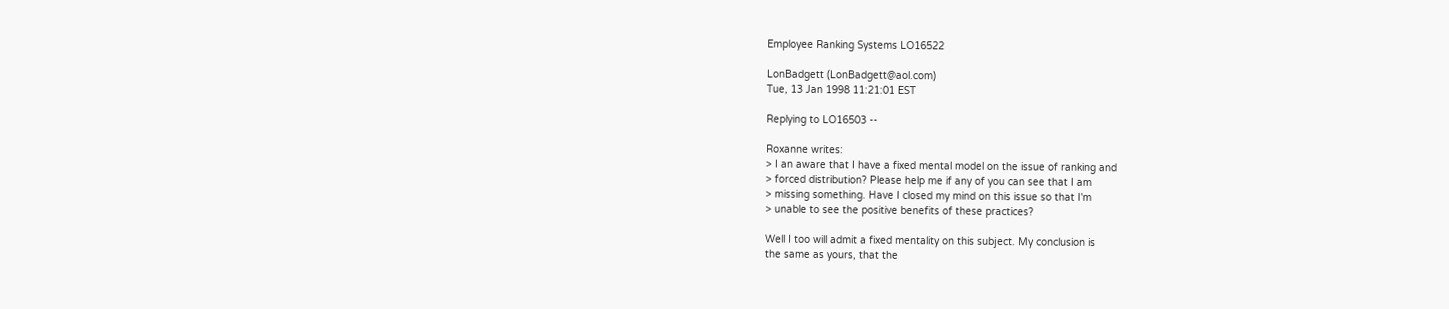Employee Ranking Systems LO16522

LonBadgett (LonBadgett@aol.com)
Tue, 13 Jan 1998 11:21:01 EST

Replying to LO16503 --

Roxanne writes:
> I an aware that I have a fixed mental model on the issue of ranking and
> forced distribution? Please help me if any of you can see that I am
> missing something. Have I closed my mind on this issue so that I'm
> unable to see the positive benefits of these practices?

Well I too will admit a fixed mentality on this subject. My conclusion is
the same as yours, that the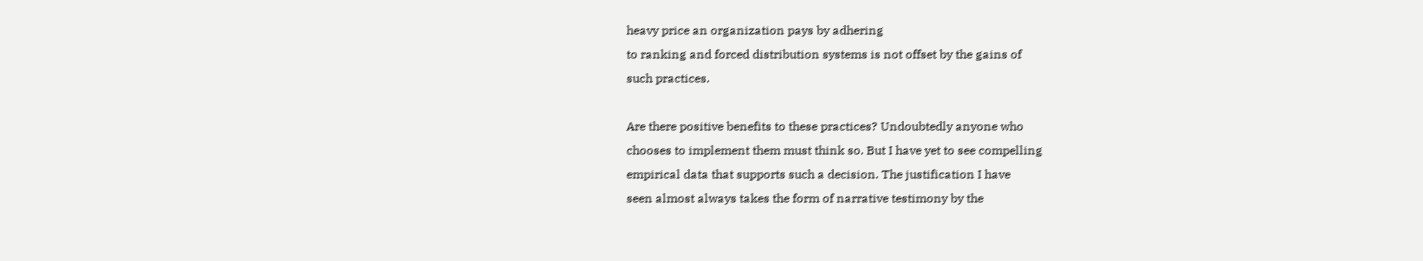heavy price an organization pays by adhering
to ranking and forced distribution systems is not offset by the gains of
such practices.

Are there positive benefits to these practices? Undoubtedly anyone who
chooses to implement them must think so. But I have yet to see compelling
empirical data that supports such a decision. The justification I have
seen almost always takes the form of narrative testimony by the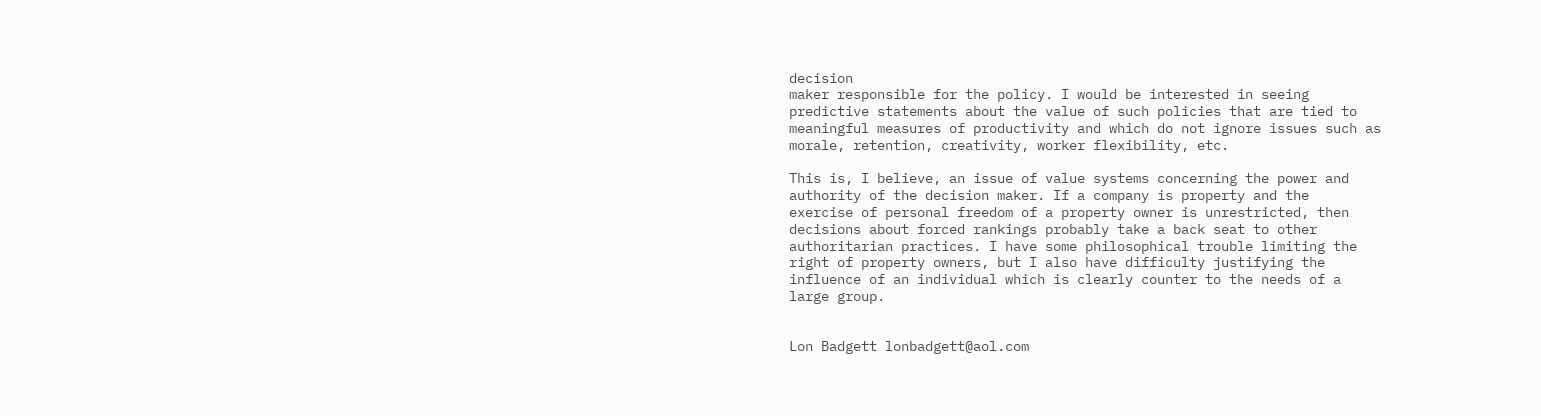decision
maker responsible for the policy. I would be interested in seeing
predictive statements about the value of such policies that are tied to
meaningful measures of productivity and which do not ignore issues such as
morale, retention, creativity, worker flexibility, etc.

This is, I believe, an issue of value systems concerning the power and
authority of the decision maker. If a company is property and the
exercise of personal freedom of a property owner is unrestricted, then
decisions about forced rankings probably take a back seat to other
authoritarian practices. I have some philosophical trouble limiting the
right of property owners, but I also have difficulty justifying the
influence of an individual which is clearly counter to the needs of a
large group.


Lon Badgett lonbadgett@aol.com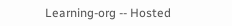Learning-org -- Hosted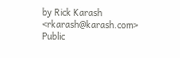by Rick Karash <rkarash@karash.com> Public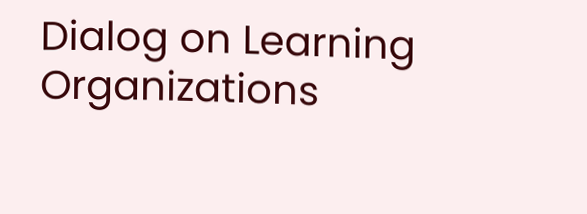Dialog on Learning Organizations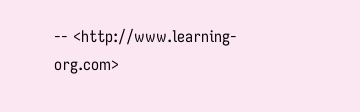-- <http://www.learning-org.com>